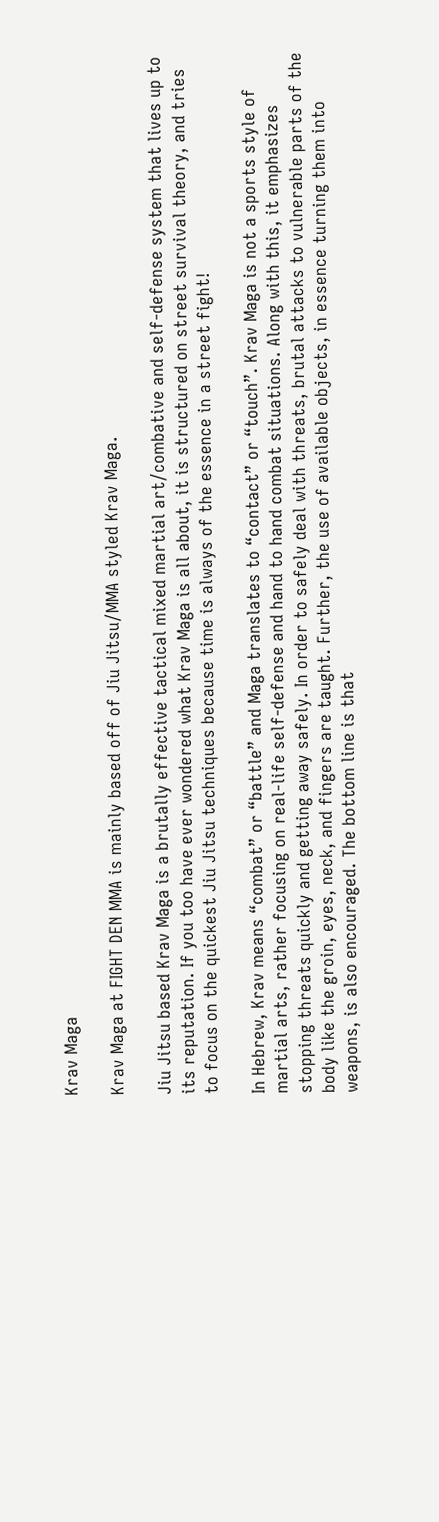Krav Maga

Krav Maga at FIGHT DEN MMA is mainly based off of Jiu Jitsu/MMA styled Krav Maga.

Jiu Jitsu based Krav Maga is a brutally effective tactical mixed martial art/combative and self-defense system that lives up to its reputation. If you too have ever wondered what Krav Maga is all about, it is structured on street survival theory, and tries to focus on the quickest Jiu Jitsu techniques because time is always of the essence in a street fight!

In Hebrew, Krav means “combat” or “battle” and Maga translates to “contact” or “touch”. Krav Maga is not a sports style of martial arts, rather focusing on real-life self-defense and hand to hand combat situations. Along with this, it emphasizes stopping threats quickly and getting away safely. In order to safely deal with threats, brutal attacks to vulnerable parts of the body like the groin, eyes, neck, and fingers are taught. Further, the use of available objects, in essence turning them into weapons, is also encouraged. The bottom line is that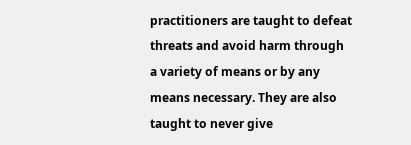practitioners are taught to defeat threats and avoid harm through a variety of means or by any means necessary. They are also taught to never give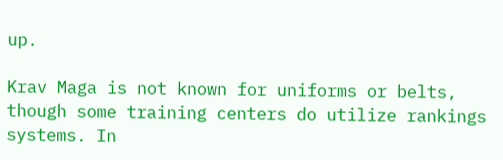up.

Krav Maga is not known for uniforms or belts, though some training centers do utilize rankings systems. In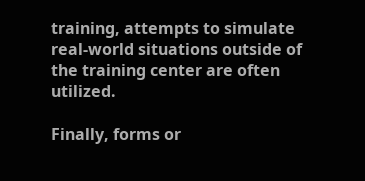training, attempts to simulate real-world situations outside of the training center are often utilized.

Finally, forms or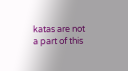katas are not a part of this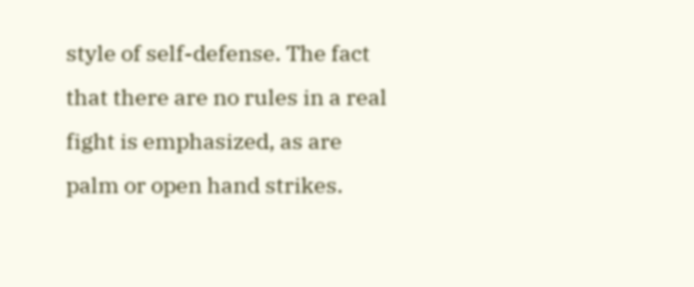style of self-defense. The fact that there are no rules in a real fight is emphasized, as are palm or open hand strikes.